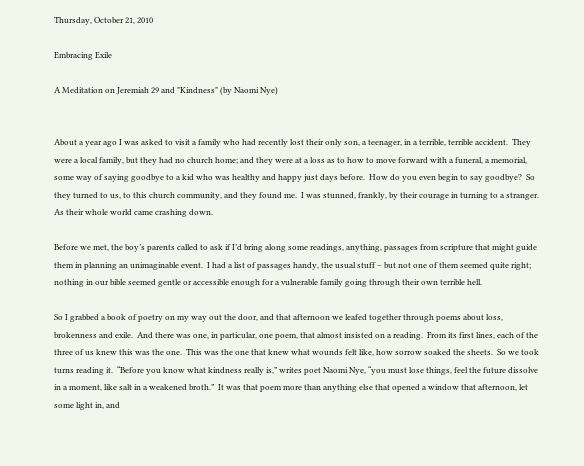Thursday, October 21, 2010

Embracing Exile

A Meditation on Jeremiah 29 and "Kindness" (by Naomi Nye)


About a year ago I was asked to visit a family who had recently lost their only son, a teenager, in a terrible, terrible accident.  They were a local family, but they had no church home; and they were at a loss as to how to move forward with a funeral, a memorial, some way of saying goodbye to a kid who was healthy and happy just days before.  How do you even begin to say goodbye?  So they turned to us, to this church community, and they found me.  I was stunned, frankly, by their courage in turning to a stranger.  As their whole world came crashing down.

Before we met, the boy’s parents called to ask if I’d bring along some readings, anything, passages from scripture that might guide them in planning an unimaginable event.  I had a list of passages handy, the usual stuff – but not one of them seemed quite right; nothing in our bible seemed gentle or accessible enough for a vulnerable family going through their own terrible hell.

So I grabbed a book of poetry on my way out the door, and that afternoon we leafed together through poems about loss, brokenness and exile.  And there was one, in particular, one poem, that almost insisted on a reading.  From its first lines, each of the three of us knew this was the one.  This was the one that knew what wounds felt like, how sorrow soaked the sheets.  So we took turns reading it.  “Before you know what kindness really is,” writes poet Naomi Nye, “you must lose things, feel the future dissolve in a moment, like salt in a weakened broth.”  It was that poem more than anything else that opened a window that afternoon, let some light in, and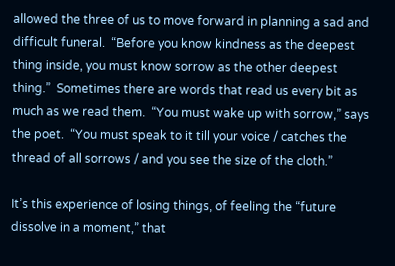allowed the three of us to move forward in planning a sad and difficult funeral.  “Before you know kindness as the deepest thing inside, you must know sorrow as the other deepest thing.”  Sometimes there are words that read us every bit as much as we read them.  “You must wake up with sorrow,” says the poet.  “You must speak to it till your voice / catches the thread of all sorrows / and you see the size of the cloth.”

It’s this experience of losing things, of feeling the “future dissolve in a moment,” that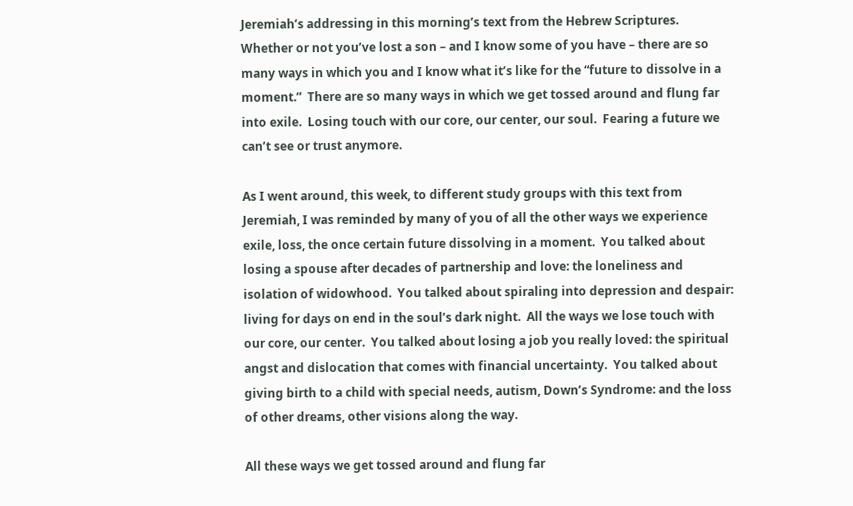Jeremiah’s addressing in this morning’s text from the Hebrew Scriptures.  Whether or not you’ve lost a son – and I know some of you have – there are so many ways in which you and I know what it’s like for the “future to dissolve in a moment.”  There are so many ways in which we get tossed around and flung far into exile.  Losing touch with our core, our center, our soul.  Fearing a future we can’t see or trust anymore.

As I went around, this week, to different study groups with this text from Jeremiah, I was reminded by many of you of all the other ways we experience exile, loss, the once certain future dissolving in a moment.  You talked about losing a spouse after decades of partnership and love: the loneliness and isolation of widowhood.  You talked about spiraling into depression and despair: living for days on end in the soul’s dark night.  All the ways we lose touch with our core, our center.  You talked about losing a job you really loved: the spiritual angst and dislocation that comes with financial uncertainty.  You talked about giving birth to a child with special needs, autism, Down’s Syndrome: and the loss of other dreams, other visions along the way.

All these ways we get tossed around and flung far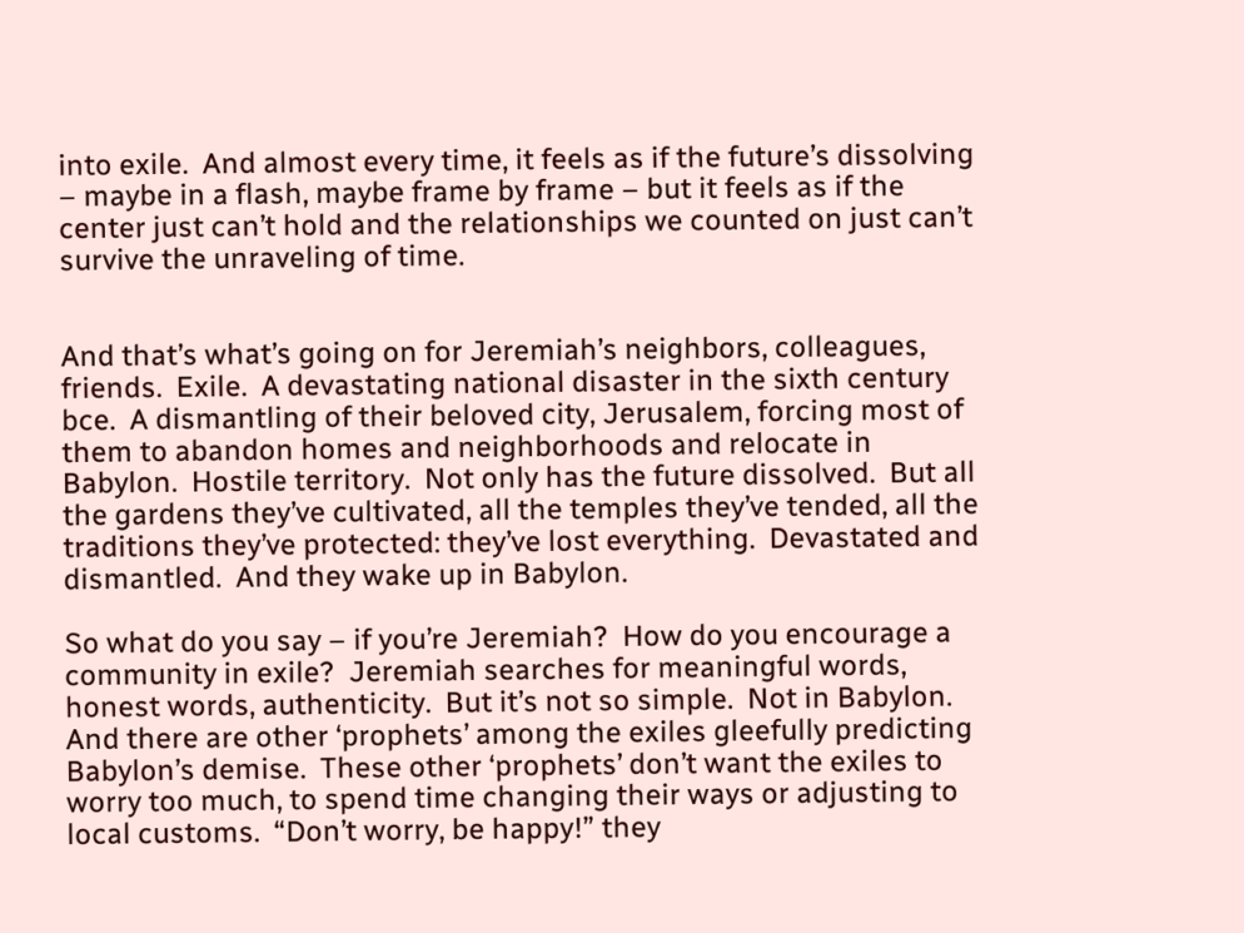into exile.  And almost every time, it feels as if the future’s dissolving – maybe in a flash, maybe frame by frame – but it feels as if the center just can’t hold and the relationships we counted on just can’t survive the unraveling of time.


And that’s what’s going on for Jeremiah’s neighbors, colleagues, friends.  Exile.  A devastating national disaster in the sixth century bce.  A dismantling of their beloved city, Jerusalem, forcing most of them to abandon homes and neighborhoods and relocate in Babylon.  Hostile territory.  Not only has the future dissolved.  But all the gardens they’ve cultivated, all the temples they’ve tended, all the traditions they’ve protected: they’ve lost everything.  Devastated and dismantled.  And they wake up in Babylon.

So what do you say – if you’re Jeremiah?  How do you encourage a community in exile?  Jeremiah searches for meaningful words, honest words, authenticity.  But it’s not so simple.  Not in Babylon.  And there are other ‘prophets’ among the exiles gleefully predicting Babylon’s demise.  These other ‘prophets’ don’t want the exiles to worry too much, to spend time changing their ways or adjusting to local customs.  “Don’t worry, be happy!” they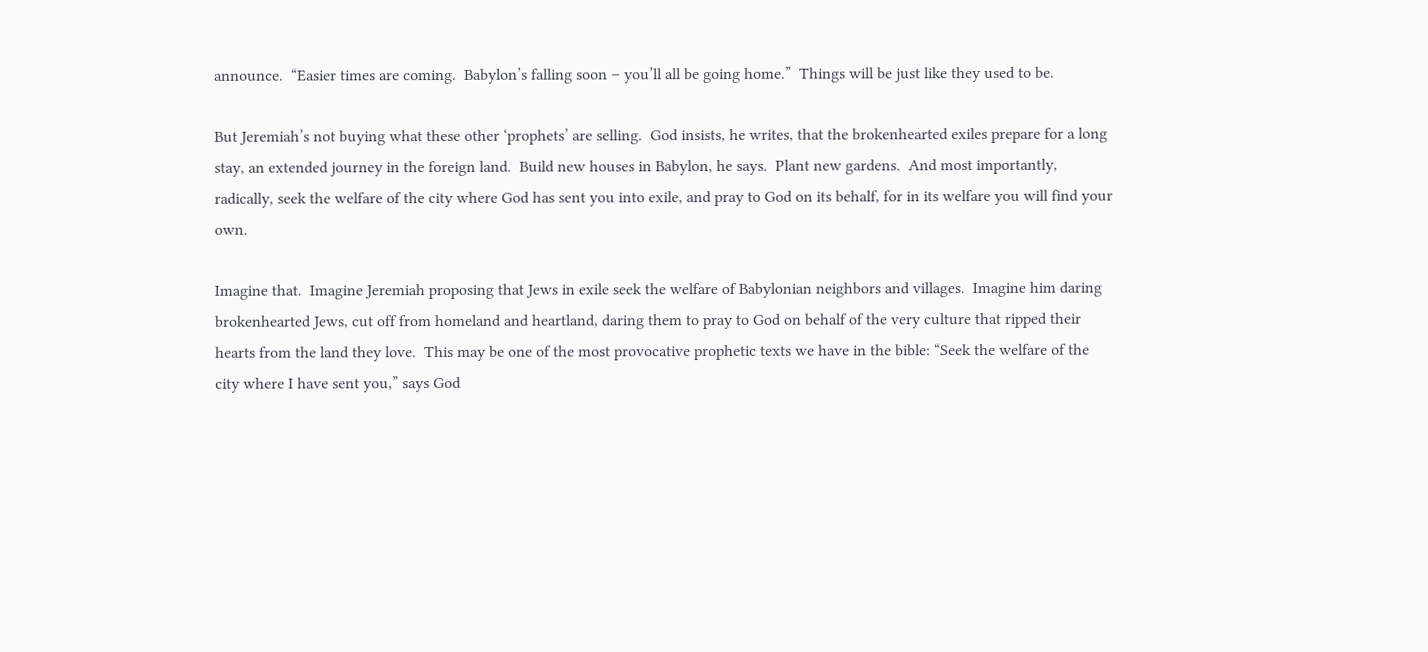announce.  “Easier times are coming.  Babylon’s falling soon – you’ll all be going home.”  Things will be just like they used to be.

But Jeremiah’s not buying what these other ‘prophets’ are selling.  God insists, he writes, that the brokenhearted exiles prepare for a long stay, an extended journey in the foreign land.  Build new houses in Babylon, he says.  Plant new gardens.  And most importantly, radically, seek the welfare of the city where God has sent you into exile, and pray to God on its behalf, for in its welfare you will find your own.

Imagine that.  Imagine Jeremiah proposing that Jews in exile seek the welfare of Babylonian neighbors and villages.  Imagine him daring brokenhearted Jews, cut off from homeland and heartland, daring them to pray to God on behalf of the very culture that ripped their hearts from the land they love.  This may be one of the most provocative prophetic texts we have in the bible: “Seek the welfare of the city where I have sent you,” says God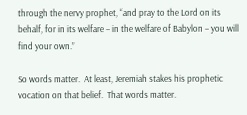through the nervy prophet, “and pray to the Lord on its behalf, for in its welfare – in the welfare of Babylon – you will find your own.”

So words matter.  At least, Jeremiah stakes his prophetic vocation on that belief.  That words matter.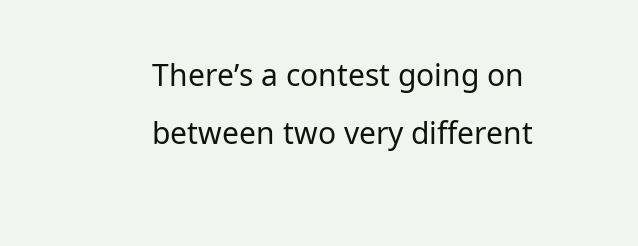There’s a contest going on between two very different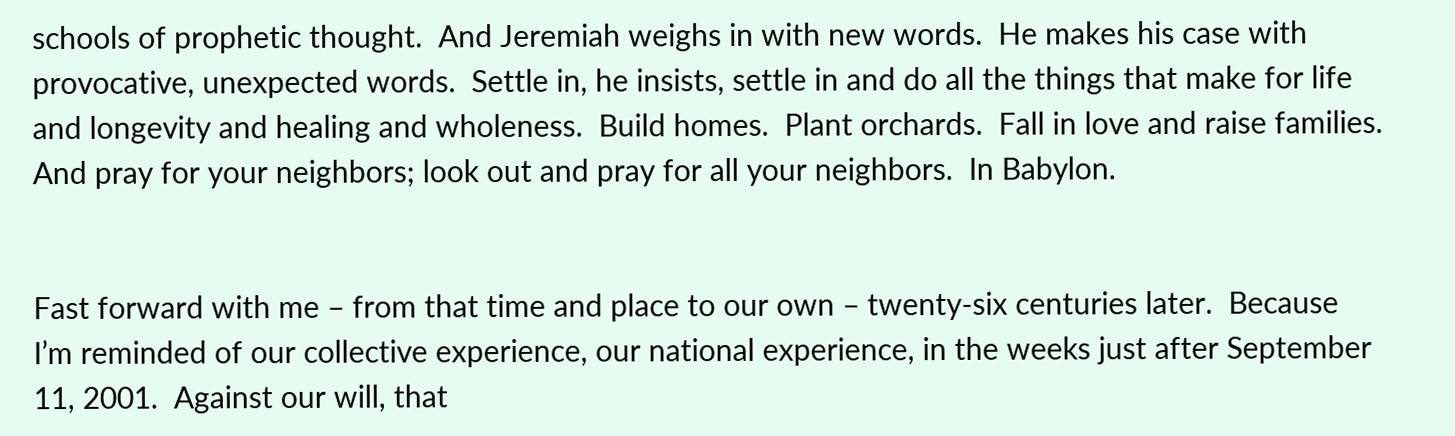schools of prophetic thought.  And Jeremiah weighs in with new words.  He makes his case with provocative, unexpected words.  Settle in, he insists, settle in and do all the things that make for life and longevity and healing and wholeness.  Build homes.  Plant orchards.  Fall in love and raise families.  And pray for your neighbors; look out and pray for all your neighbors.  In Babylon.


Fast forward with me – from that time and place to our own – twenty-six centuries later.  Because I’m reminded of our collective experience, our national experience, in the weeks just after September 11, 2001.  Against our will, that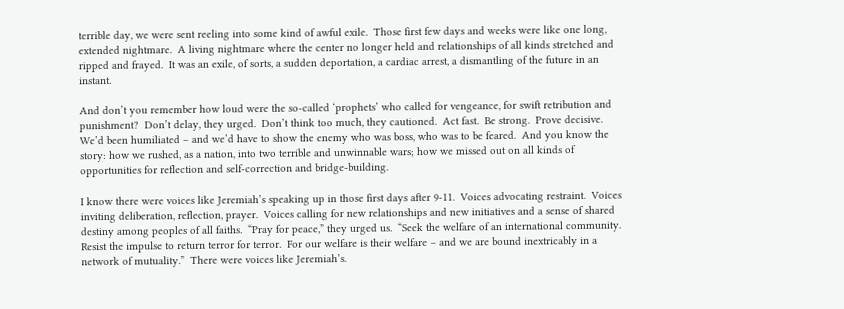terrible day, we were sent reeling into some kind of awful exile.  Those first few days and weeks were like one long, extended nightmare.  A living nightmare where the center no longer held and relationships of all kinds stretched and ripped and frayed.  It was an exile, of sorts, a sudden deportation, a cardiac arrest, a dismantling of the future in an instant.

And don’t you remember how loud were the so-called ‘prophets’ who called for vengeance, for swift retribution and punishment?  Don’t delay, they urged.  Don’t think too much, they cautioned.  Act fast.  Be strong.  Prove decisive.  We’d been humiliated – and we’d have to show the enemy who was boss, who was to be feared.  And you know the story: how we rushed, as a nation, into two terrible and unwinnable wars; how we missed out on all kinds of opportunities for reflection and self-correction and bridge-building.

I know there were voices like Jeremiah’s speaking up in those first days after 9-11.  Voices advocating restraint.  Voices inviting deliberation, reflection, prayer.  Voices calling for new relationships and new initiatives and a sense of shared destiny among peoples of all faiths.  “Pray for peace,” they urged us.  “Seek the welfare of an international community.  Resist the impulse to return terror for terror.  For our welfare is their welfare – and we are bound inextricably in a network of mutuality.”  There were voices like Jeremiah’s.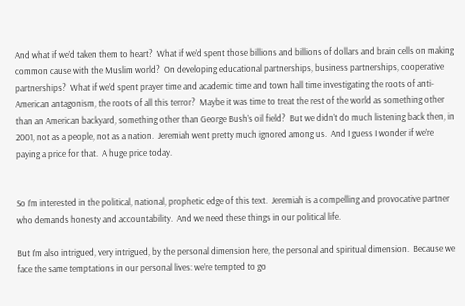And what if we’d taken them to heart?  What if we’d spent those billions and billions of dollars and brain cells on making common cause with the Muslim world?  On developing educational partnerships, business partnerships, cooperative partnerships?  What if we’d spent prayer time and academic time and town hall time investigating the roots of anti-American antagonism, the roots of all this terror?  Maybe it was time to treat the rest of the world as something other than an American backyard, something other than George Bush’s oil field?  But we didn’t do much listening back then, in 2001, not as a people, not as a nation.  Jeremiah went pretty much ignored among us.  And I guess I wonder if we’re paying a price for that.  A huge price today.


So I’m interested in the political, national, prophetic edge of this text.  Jeremiah is a compelling and provocative partner who demands honesty and accountability.  And we need these things in our political life.

But I’m also intrigued, very intrigued, by the personal dimension here, the personal and spiritual dimension.  Because we face the same temptations in our personal lives: we’re tempted to go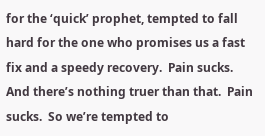for the ‘quick’ prophet, tempted to fall hard for the one who promises us a fast fix and a speedy recovery.  Pain sucks.  And there’s nothing truer than that.  Pain sucks.  So we’re tempted to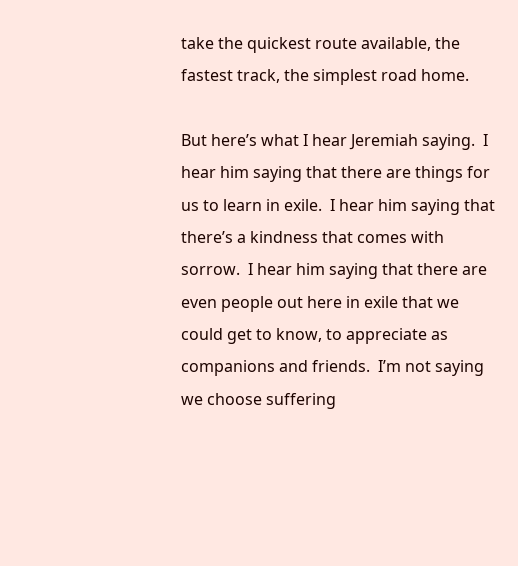take the quickest route available, the fastest track, the simplest road home.

But here’s what I hear Jeremiah saying.  I hear him saying that there are things for us to learn in exile.  I hear him saying that there’s a kindness that comes with sorrow.  I hear him saying that there are even people out here in exile that we could get to know, to appreciate as companions and friends.  I’m not saying we choose suffering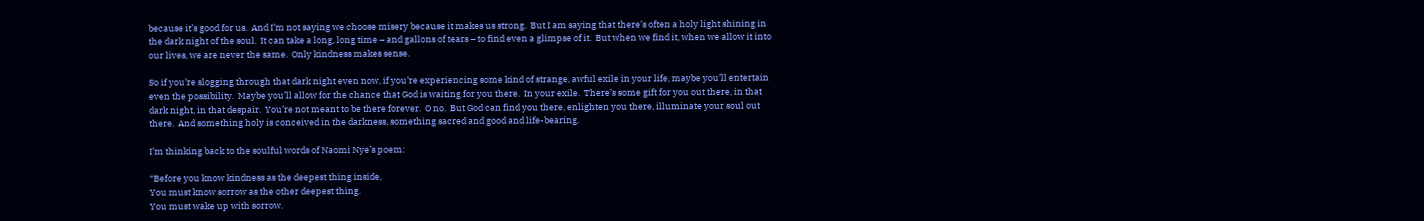because it’s good for us.  And I’m not saying we choose misery because it makes us strong.  But I am saying that there’s often a holy light shining in the dark night of the soul.  It can take a long, long time – and gallons of tears – to find even a glimpse of it.  But when we find it, when we allow it into our lives, we are never the same.  Only kindness makes sense.

So if you’re slogging through that dark night even now, if you’re experiencing some kind of strange, awful exile in your life, maybe you’ll entertain even the possibility.  Maybe you’ll allow for the chance that God is waiting for you there.  In your exile.  There’s some gift for you out there, in that dark night, in that despair.  You’re not meant to be there forever.  O no.  But God can find you there, enlighten you there, illuminate your soul out there.  And something holy is conceived in the darkness, something sacred and good and life-bearing.

I’m thinking back to the soulful words of Naomi Nye’s poem:

“Before you know kindness as the deepest thing inside,
You must know sorrow as the other deepest thing.
You must wake up with sorrow.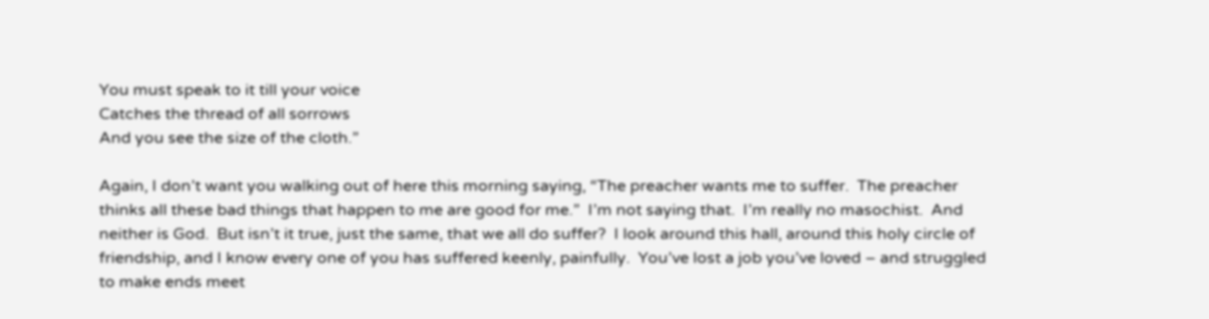You must speak to it till your voice
Catches the thread of all sorrows
And you see the size of the cloth.”

Again, I don’t want you walking out of here this morning saying, “The preacher wants me to suffer.  The preacher thinks all these bad things that happen to me are good for me.”  I’m not saying that.  I’m really no masochist.  And neither is God.  But isn’t it true, just the same, that we all do suffer?  I look around this hall, around this holy circle of friendship, and I know every one of you has suffered keenly, painfully.  You’ve lost a job you’ve loved – and struggled to make ends meet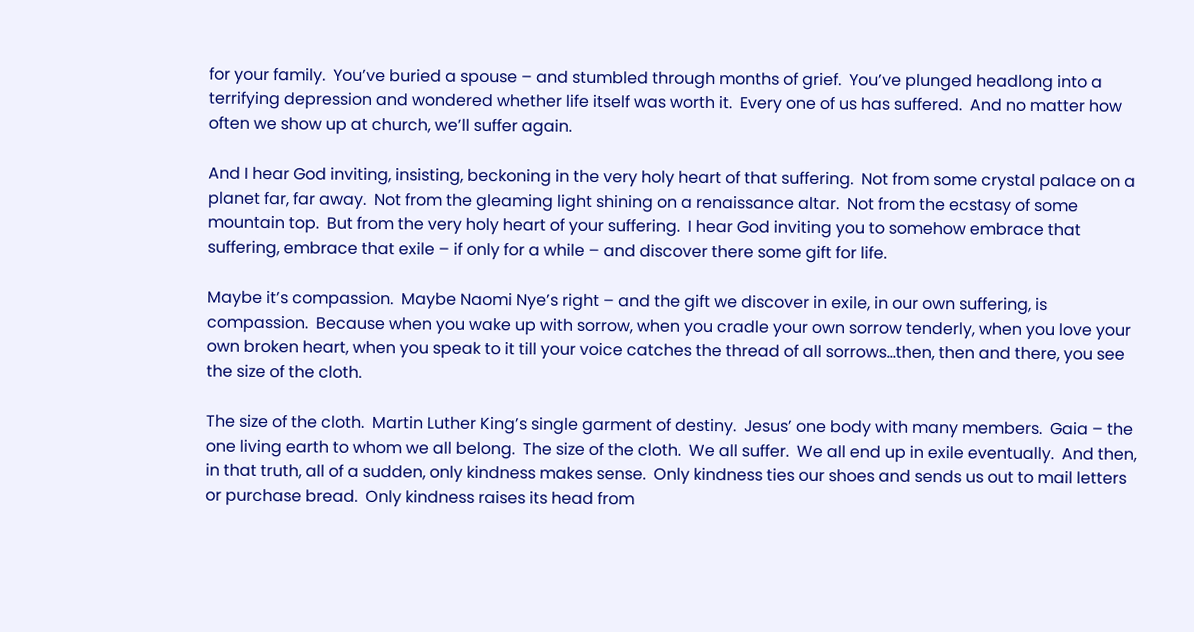for your family.  You’ve buried a spouse – and stumbled through months of grief.  You’ve plunged headlong into a terrifying depression and wondered whether life itself was worth it.  Every one of us has suffered.  And no matter how often we show up at church, we’ll suffer again.

And I hear God inviting, insisting, beckoning in the very holy heart of that suffering.  Not from some crystal palace on a planet far, far away.  Not from the gleaming light shining on a renaissance altar.  Not from the ecstasy of some mountain top.  But from the very holy heart of your suffering.  I hear God inviting you to somehow embrace that suffering, embrace that exile – if only for a while – and discover there some gift for life.

Maybe it’s compassion.  Maybe Naomi Nye’s right – and the gift we discover in exile, in our own suffering, is compassion.  Because when you wake up with sorrow, when you cradle your own sorrow tenderly, when you love your own broken heart, when you speak to it till your voice catches the thread of all sorrows…then, then and there, you see the size of the cloth.

The size of the cloth.  Martin Luther King’s single garment of destiny.  Jesus’ one body with many members.  Gaia – the one living earth to whom we all belong.  The size of the cloth.  We all suffer.  We all end up in exile eventually.  And then, in that truth, all of a sudden, only kindness makes sense.  Only kindness ties our shoes and sends us out to mail letters or purchase bread.  Only kindness raises its head from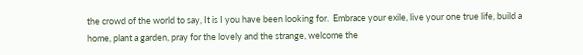the crowd of the world to say, It is I you have been looking for.  Embrace your exile, live your one true life, build a home, plant a garden, pray for the lovely and the strange, welcome the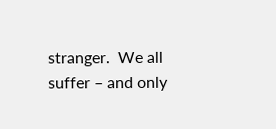stranger.  We all suffer – and only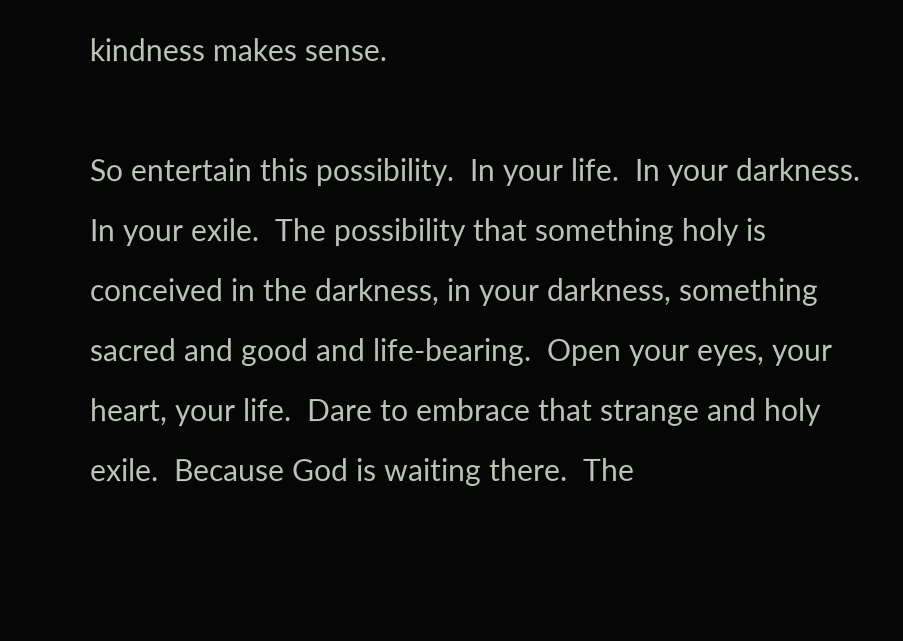kindness makes sense.

So entertain this possibility.  In your life.  In your darkness.  In your exile.  The possibility that something holy is conceived in the darkness, in your darkness, something sacred and good and life-bearing.  Open your eyes, your heart, your life.  Dare to embrace that strange and holy exile.  Because God is waiting there.  The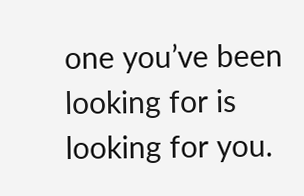one you’ve been looking for is looking for you.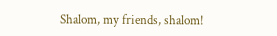Shalom, my friends, shalom!